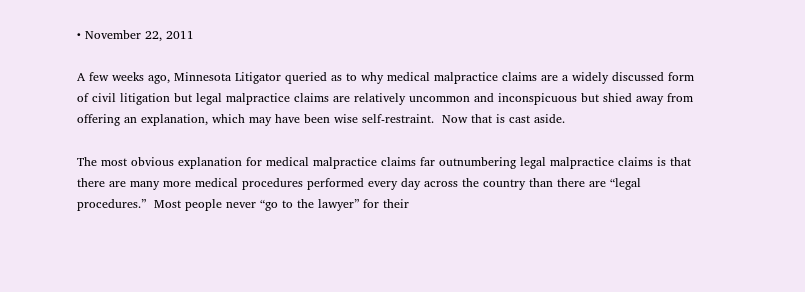• November 22, 2011

A few weeks ago, Minnesota Litigator queried as to why medical malpractice claims are a widely discussed form of civil litigation but legal malpractice claims are relatively uncommon and inconspicuous but shied away from offering an explanation, which may have been wise self-restraint.  Now that is cast aside.

The most obvious explanation for medical malpractice claims far outnumbering legal malpractice claims is that there are many more medical procedures performed every day across the country than there are “legal procedures.”  Most people never “go to the lawyer” for their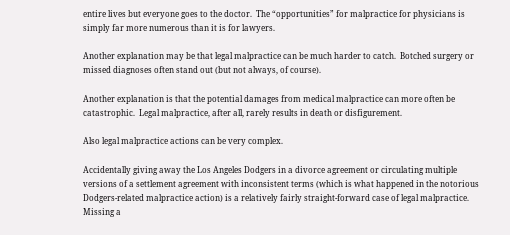entire lives but everyone goes to the doctor.  The “opportunities” for malpractice for physicians is simply far more numerous than it is for lawyers.

Another explanation may be that legal malpractice can be much harder to catch.  Botched surgery or missed diagnoses often stand out (but not always, of course).

Another explanation is that the potential damages from medical malpractice can more often be catastrophic.  Legal malpractice, after all, rarely results in death or disfigurement.

Also legal malpractice actions can be very complex.

Accidentally giving away the Los Angeles Dodgers in a divorce agreement or circulating multiple versions of a settlement agreement with inconsistent terms (which is what happened in the notorious Dodgers-related malpractice action) is a relatively fairly straight-forward case of legal malpractice.  Missing a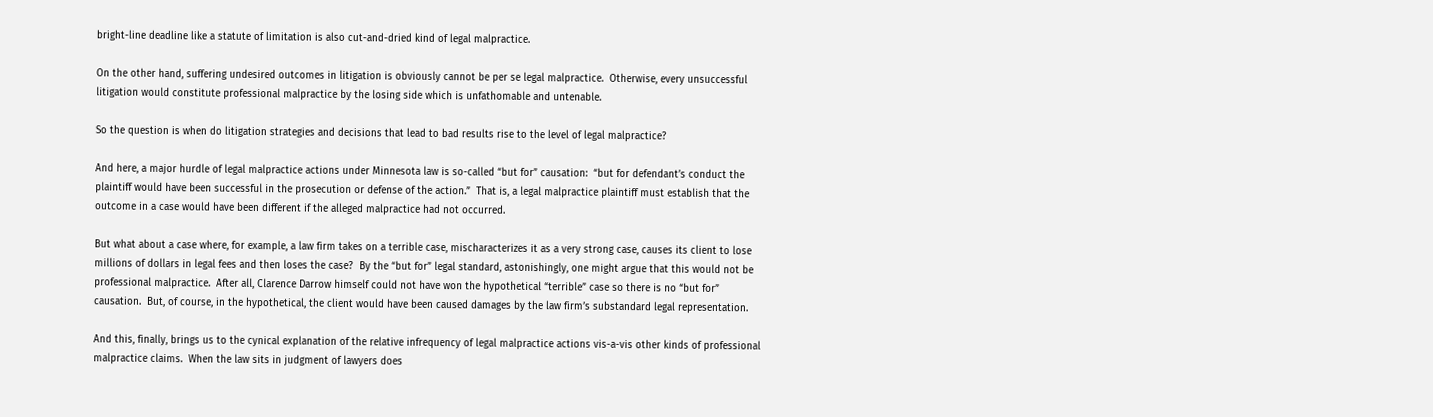bright-line deadline like a statute of limitation is also cut-and-dried kind of legal malpractice.

On the other hand, suffering undesired outcomes in litigation is obviously cannot be per se legal malpractice.  Otherwise, every unsuccessful litigation would constitute professional malpractice by the losing side which is unfathomable and untenable.

So the question is when do litigation strategies and decisions that lead to bad results rise to the level of legal malpractice?

And here, a major hurdle of legal malpractice actions under Minnesota law is so-called “but for” causation:  “but for defendant’s conduct the plaintiff would have been successful in the prosecution or defense of the action.”  That is, a legal malpractice plaintiff must establish that the outcome in a case would have been different if the alleged malpractice had not occurred.

But what about a case where, for example, a law firm takes on a terrible case, mischaracterizes it as a very strong case, causes its client to lose millions of dollars in legal fees and then loses the case?  By the “but for” legal standard, astonishingly, one might argue that this would not be professional malpractice.  After all, Clarence Darrow himself could not have won the hypothetical “terrible” case so there is no “but for” causation.  But, of course, in the hypothetical, the client would have been caused damages by the law firm’s substandard legal representation.

And this, finally, brings us to the cynical explanation of the relative infrequency of legal malpractice actions vis-a-vis other kinds of professional malpractice claims.  When the law sits in judgment of lawyers does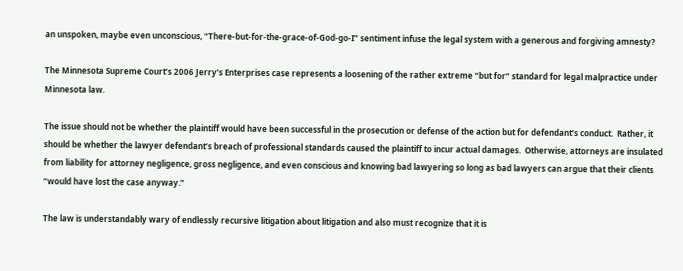an unspoken, maybe even unconscious, “There-but-for-the-grace-of-God-go-I” sentiment infuse the legal system with a generous and forgiving amnesty?

The Minnesota Supreme Court’s 2006 Jerry’s Enterprises case represents a loosening of the rather extreme “but for” standard for legal malpractice under Minnesota law.

The issue should not be whether the plaintiff would have been successful in the prosecution or defense of the action but for defendant’s conduct.  Rather, it should be whether the lawyer defendant’s breach of professional standards caused the plaintiff to incur actual damages.  Otherwise, attorneys are insulated from liability for attorney negligence, gross negligence, and even conscious and knowing bad lawyering so long as bad lawyers can argue that their clients “would have lost the case anyway.”

The law is understandably wary of endlessly recursive litigation about litigation and also must recognize that it is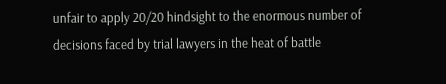unfair to apply 20/20 hindsight to the enormous number of decisions faced by trial lawyers in the heat of battle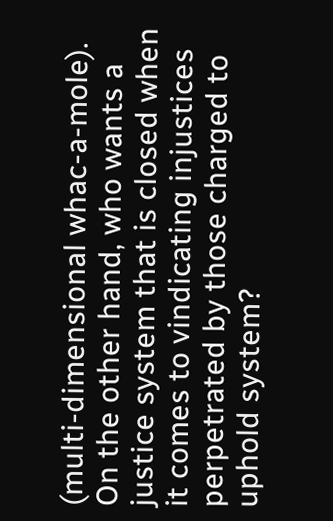(multi-dimensional whac-a-mole).  On the other hand, who wants a justice system that is closed when it comes to vindicating injustices perpetrated by those charged to uphold system?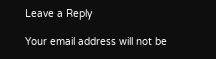Leave a Reply

Your email address will not be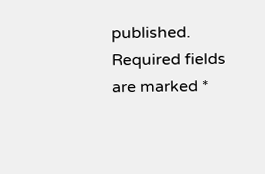published. Required fields are marked *